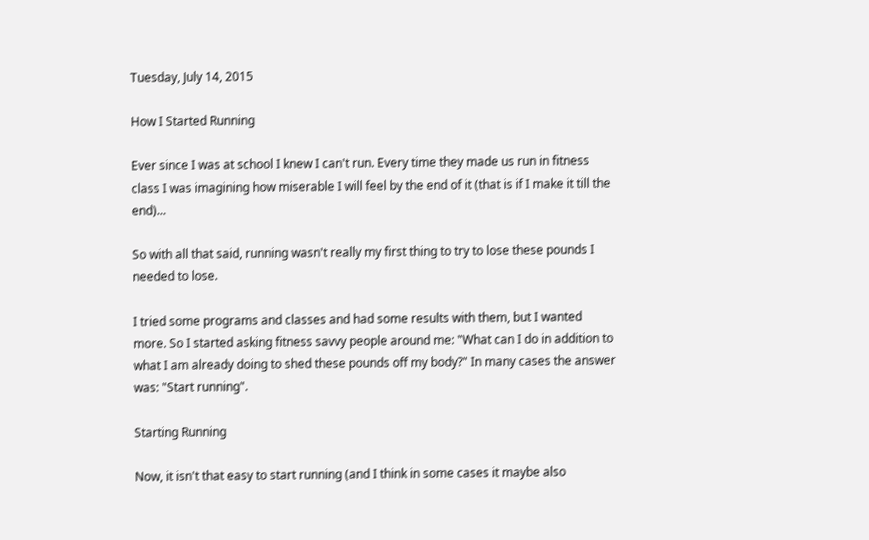Tuesday, July 14, 2015

How I Started Running

Ever since I was at school I knew I can't run. Every time they made us run in fitness class I was imagining how miserable I will feel by the end of it (that is if I make it till the end)...

So with all that said, running wasn't really my first thing to try to lose these pounds I needed to lose.

I tried some programs and classes and had some results with them, but I wanted more. So I started asking fitness savvy people around me: "What can I do in addition to what I am already doing to shed these pounds off my body?" In many cases the answer was: "Start running".

Starting Running

Now, it isn't that easy to start running (and I think in some cases it maybe also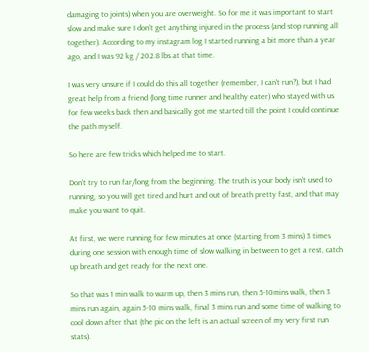damaging to joints) when you are overweight. So for me it was important to start slow and make sure I don't get anything injured in the process (and stop running all together). According to my instagram log I started running a bit more than a year ago, and I was 92 kg / 202.8 lbs at that time.

I was very unsure if I could do this all together (remember, I can't run?), but I had great help from a friend (long time runner and healthy eater) who stayed with us for few weeks back then and basically got me started till the point I could continue the path myself.

So here are few tricks which helped me to start.

Don't try to run far/long from the beginning. The truth is your body isn't used to running, so you will get tired and hurt and out of breath pretty fast, and that may make you want to quit.

At first, we were running for few minutes at once (starting from 3 mins) 3 times during one session with enough time of slow walking in between to get a rest, catch up breath and get ready for the next one.

So that was 1 min walk to warm up, then 3 mins run, then 5-10mins walk, then 3 mins run again, again 5-10 mins walk, final 3 mins run and some time of walking to cool down after that (the pic on the left is an actual screen of my very first run stats).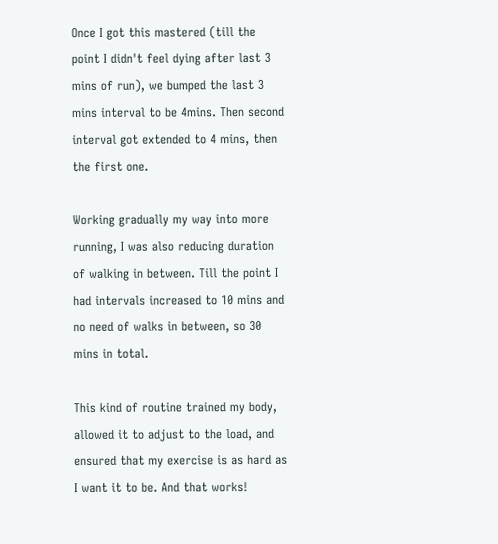Once I got this mastered (till the point I didn't feel dying after last 3 mins of run), we bumped the last 3 mins interval to be 4mins. Then second interval got extended to 4 mins, then the first one.

Working gradually my way into more running, I was also reducing duration of walking in between. Till the point I had intervals increased to 10 mins and no need of walks in between, so 30 mins in total.

This kind of routine trained my body, allowed it to adjust to the load, and ensured that my exercise is as hard as I want it to be. And that works!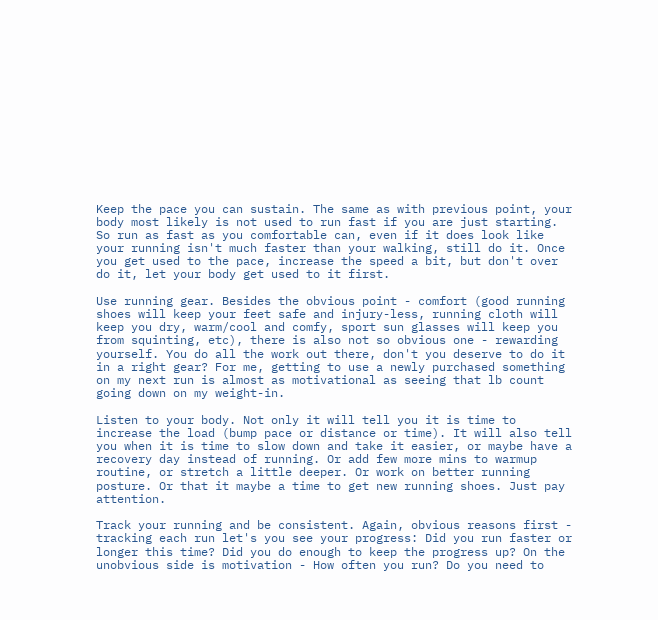Keep the pace you can sustain. The same as with previous point, your body most likely is not used to run fast if you are just starting. So run as fast as you comfortable can, even if it does look like your running isn't much faster than your walking, still do it. Once you get used to the pace, increase the speed a bit, but don't over do it, let your body get used to it first.

Use running gear. Besides the obvious point - comfort (good running shoes will keep your feet safe and injury-less, running cloth will keep you dry, warm/cool and comfy, sport sun glasses will keep you from squinting, etc), there is also not so obvious one - rewarding yourself. You do all the work out there, don't you deserve to do it in a right gear? For me, getting to use a newly purchased something on my next run is almost as motivational as seeing that lb count going down on my weight-in.

Listen to your body. Not only it will tell you it is time to increase the load (bump pace or distance or time). It will also tell you when it is time to slow down and take it easier, or maybe have a recovery day instead of running. Or add few more mins to warmup routine, or stretch a little deeper. Or work on better running posture. Or that it maybe a time to get new running shoes. Just pay attention.

Track your running and be consistent. Again, obvious reasons first - tracking each run let's you see your progress: Did you run faster or longer this time? Did you do enough to keep the progress up? On the unobvious side is motivation - How often you run? Do you need to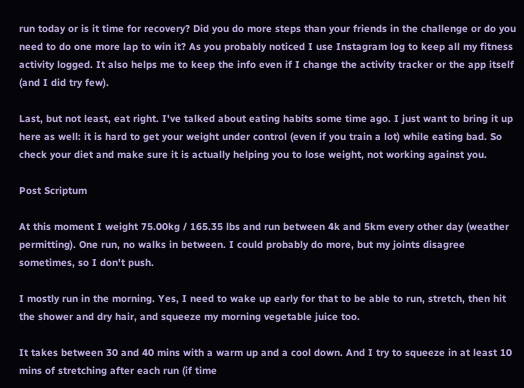run today or is it time for recovery? Did you do more steps than your friends in the challenge or do you need to do one more lap to win it? As you probably noticed I use Instagram log to keep all my fitness activity logged. It also helps me to keep the info even if I change the activity tracker or the app itself (and I did try few).

Last, but not least, eat right. I've talked about eating habits some time ago. I just want to bring it up here as well: it is hard to get your weight under control (even if you train a lot) while eating bad. So check your diet and make sure it is actually helping you to lose weight, not working against you.

Post Scriptum

At this moment I weight 75.00kg / 165.35 lbs and run between 4k and 5km every other day (weather permitting). One run, no walks in between. I could probably do more, but my joints disagree sometimes, so I don't push.

I mostly run in the morning. Yes, I need to wake up early for that to be able to run, stretch, then hit the shower and dry hair, and squeeze my morning vegetable juice too.

It takes between 30 and 40 mins with a warm up and a cool down. And I try to squeeze in at least 10 mins of stretching after each run (if time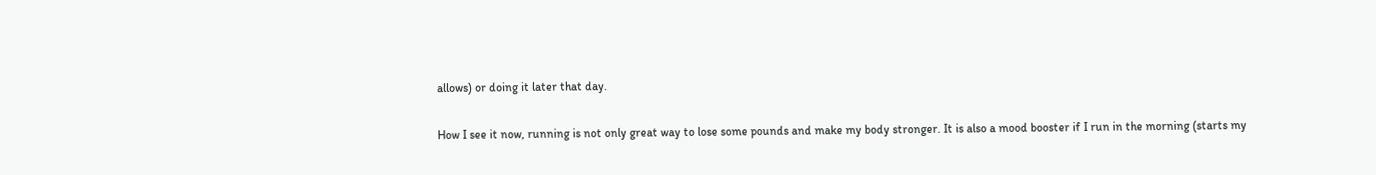allows) or doing it later that day.

How I see it now, running is not only great way to lose some pounds and make my body stronger. It is also a mood booster if I run in the morning (starts my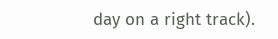day on a right track).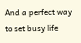And a perfect way to set busy life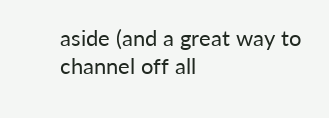aside (and a great way to channel off all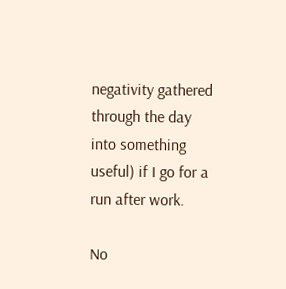negativity gathered through the day into something useful) if I go for a run after work.

No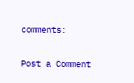comments:

Post a Comment